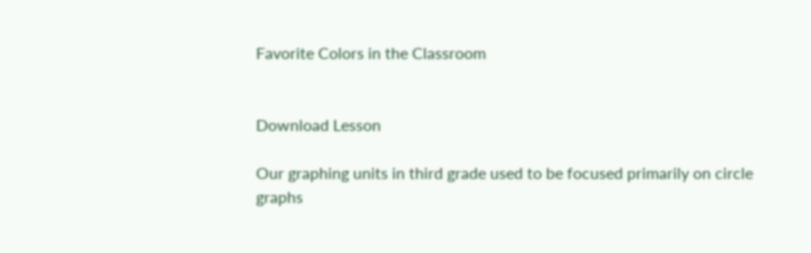Favorite Colors in the Classroom


Download Lesson

Our graphing units in third grade used to be focused primarily on circle graphs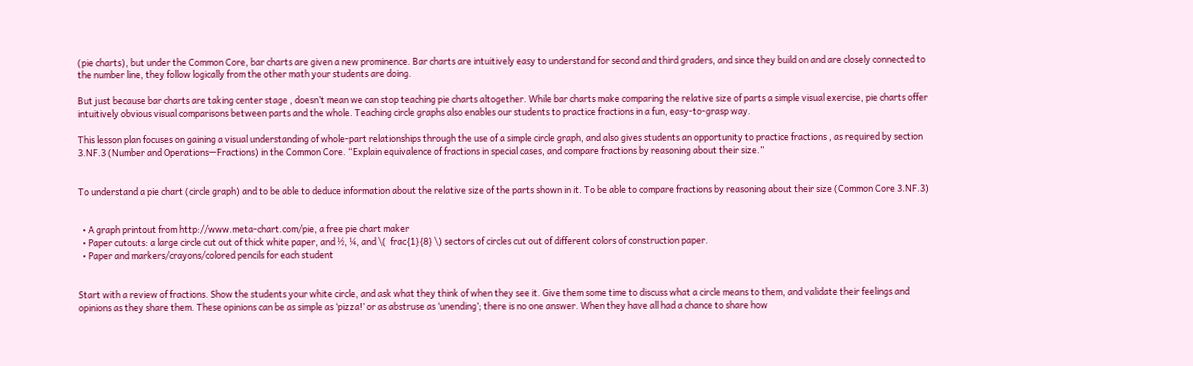(pie charts), but under the Common Core, bar charts are given a new prominence. Bar charts are intuitively easy to understand for second and third graders, and since they build on and are closely connected to the number line, they follow logically from the other math your students are doing.

But just because bar charts are taking center stage , doesn’t mean we can stop teaching pie charts altogether. While bar charts make comparing the relative size of parts a simple visual exercise, pie charts offer intuitively obvious visual comparisons between parts and the whole. Teaching circle graphs also enables our students to practice fractions in a fun, easy-to-grasp way.

This lesson plan focuses on gaining a visual understanding of whole-part relationships through the use of a simple circle graph, and also gives students an opportunity to practice fractions , as required by section 3.NF.3 (Number and Operations—Fractions) in the Common Core. “Explain equivalence of fractions in special cases, and compare fractions by reasoning about their size.”


To understand a pie chart (circle graph) and to be able to deduce information about the relative size of the parts shown in it. To be able to compare fractions by reasoning about their size (Common Core 3.NF.3)


  • A graph printout from http://www.meta-chart.com/pie, a free pie chart maker
  • Paper cutouts: a large circle cut out of thick white paper, and ½, ¼, and \(  frac{1}{8} \) sectors of circles cut out of different colors of construction paper.
  • Paper and markers/crayons/colored pencils for each student


Start with a review of fractions. Show the students your white circle, and ask what they think of when they see it. Give them some time to discuss what a circle means to them, and validate their feelings and opinions as they share them. These opinions can be as simple as ‘pizza!’ or as abstruse as ‘unending’; there is no one answer. When they have all had a chance to share how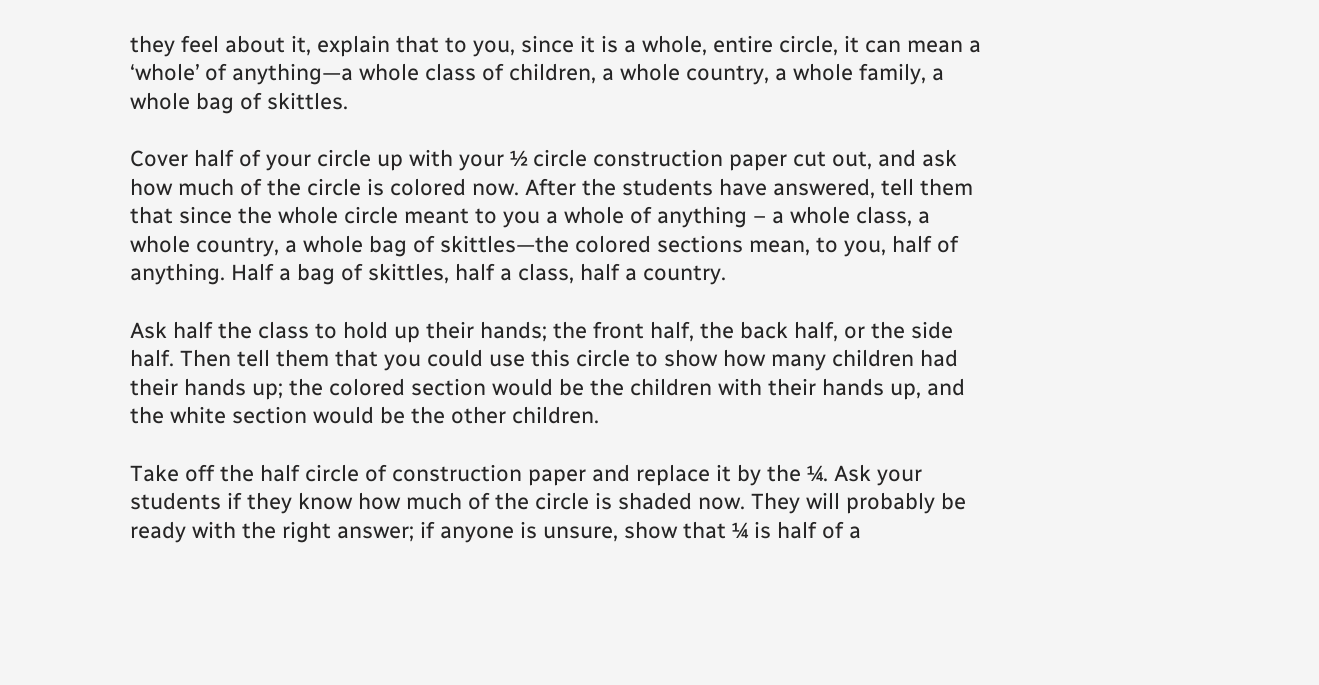they feel about it, explain that to you, since it is a whole, entire circle, it can mean a ‘whole’ of anything—a whole class of children, a whole country, a whole family, a whole bag of skittles.

Cover half of your circle up with your ½ circle construction paper cut out, and ask how much of the circle is colored now. After the students have answered, tell them that since the whole circle meant to you a whole of anything – a whole class, a whole country, a whole bag of skittles—the colored sections mean, to you, half of anything. Half a bag of skittles, half a class, half a country.

Ask half the class to hold up their hands; the front half, the back half, or the side half. Then tell them that you could use this circle to show how many children had their hands up; the colored section would be the children with their hands up, and the white section would be the other children.

Take off the half circle of construction paper and replace it by the ¼. Ask your students if they know how much of the circle is shaded now. They will probably be ready with the right answer; if anyone is unsure, show that ¼ is half of a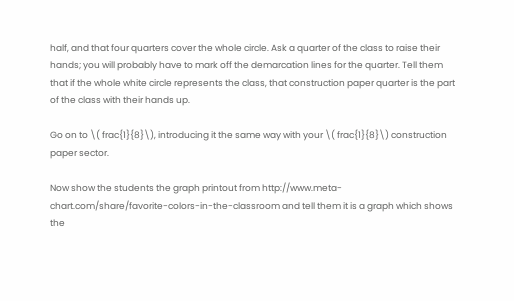half, and that four quarters cover the whole circle. Ask a quarter of the class to raise their hands; you will probably have to mark off the demarcation lines for the quarter. Tell them that if the whole white circle represents the class, that construction paper quarter is the part of the class with their hands up.

Go on to \( frac{1}{8}\), introducing it the same way with your \( frac{1}{8}\) construction paper sector.

Now show the students the graph printout from http://www.meta-chart.com/share/favorite-colors-in-the-classroom and tell them it is a graph which shows the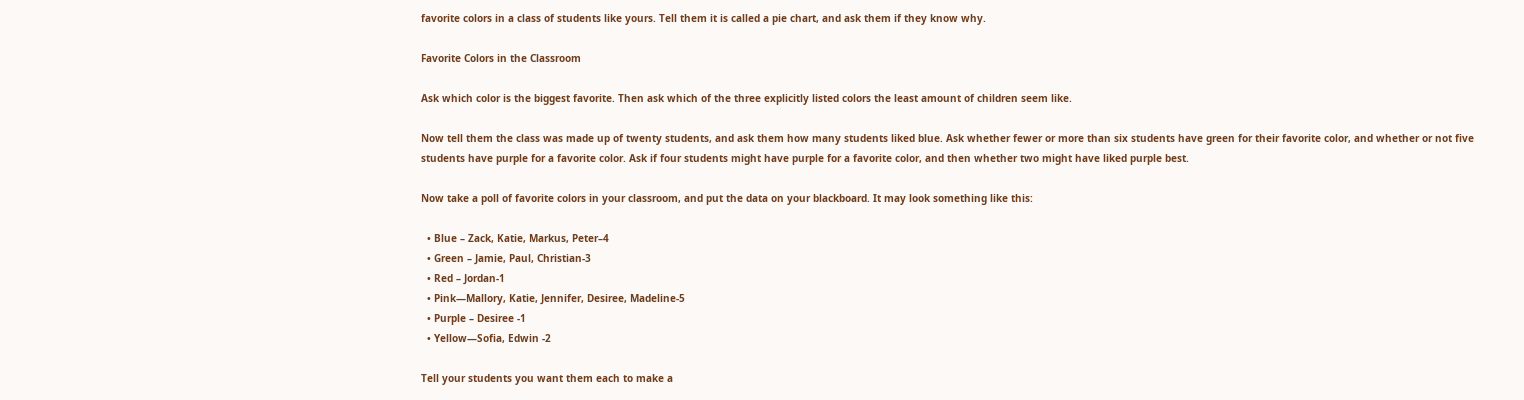favorite colors in a class of students like yours. Tell them it is called a pie chart, and ask them if they know why.

Favorite Colors in the Classroom

Ask which color is the biggest favorite. Then ask which of the three explicitly listed colors the least amount of children seem like.

Now tell them the class was made up of twenty students, and ask them how many students liked blue. Ask whether fewer or more than six students have green for their favorite color, and whether or not five students have purple for a favorite color. Ask if four students might have purple for a favorite color, and then whether two might have liked purple best.

Now take a poll of favorite colors in your classroom, and put the data on your blackboard. It may look something like this:

  • Blue – Zack, Katie, Markus, Peter–4
  • Green – Jamie, Paul, Christian-3
  • Red – Jordan-1
  • Pink—Mallory, Katie, Jennifer, Desiree, Madeline-5
  • Purple – Desiree -1
  • Yellow—Sofia, Edwin -2

Tell your students you want them each to make a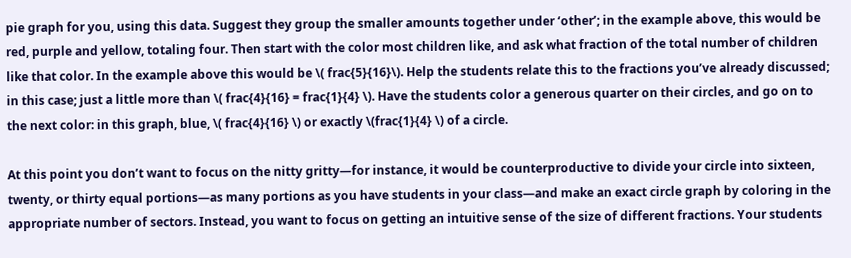pie graph for you, using this data. Suggest they group the smaller amounts together under ‘other’; in the example above, this would be red, purple and yellow, totaling four. Then start with the color most children like, and ask what fraction of the total number of children like that color. In the example above this would be \( frac{5}{16}\). Help the students relate this to the fractions you’ve already discussed; in this case; just a little more than \( frac{4}{16} = frac{1}{4} \). Have the students color a generous quarter on their circles, and go on to the next color: in this graph, blue, \( frac{4}{16} \) or exactly \(frac{1}{4} \) of a circle.

At this point you don’t want to focus on the nitty gritty—for instance, it would be counterproductive to divide your circle into sixteen, twenty, or thirty equal portions—as many portions as you have students in your class—and make an exact circle graph by coloring in the appropriate number of sectors. Instead, you want to focus on getting an intuitive sense of the size of different fractions. Your students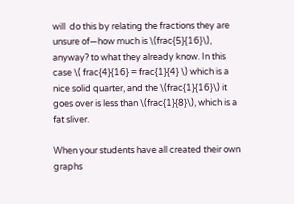will  do this by relating the fractions they are unsure of—how much is \(frac{5}{16}\), anyway? to what they already know. In this case \( frac{4}{16} = frac{1}{4} \) which is a nice solid quarter, and the \(frac{1}{16}\) it goes over is less than \(frac{1}{8}\), which is a fat sliver.

When your students have all created their own graphs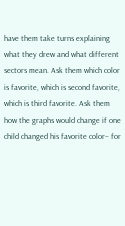have them take turns explaining what they drew and what different sectors mean. Ask them which color is favorite, which is second favorite, which is third favorite. Ask them how the graphs would change if one child changed his favorite color– for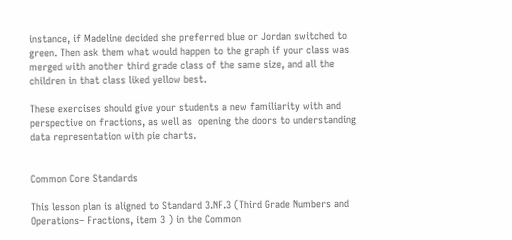instance, if Madeline decided she preferred blue or Jordan switched to green. Then ask them what would happen to the graph if your class was merged with another third grade class of the same size, and all the children in that class liked yellow best.

These exercises should give your students a new familiarity with and perspective on fractions, as well as  opening the doors to understanding data representation with pie charts.


Common Core Standards

This lesson plan is aligned to Standard 3.NF.3 (Third Grade Numbers and Operations– Fractions, item 3 ) in the Common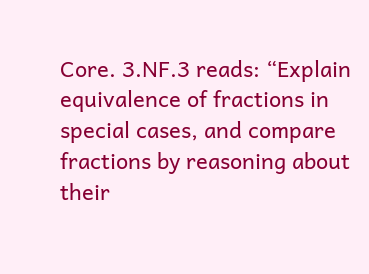Core. 3.NF.3 reads: “Explain equivalence of fractions in special cases, and compare fractions by reasoning about their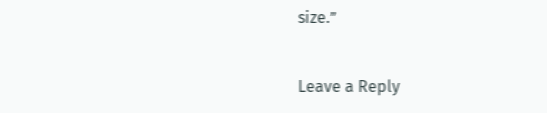size.”


Leave a Reply